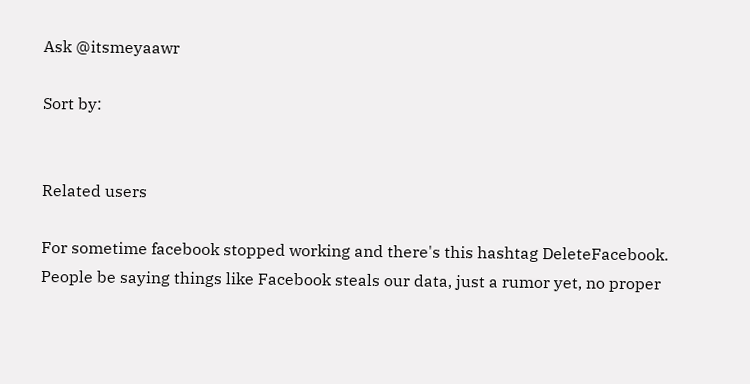Ask @itsmeyaawr

Sort by:


Related users

For sometime facebook stopped working and there's this hashtag DeleteFacebook. People be saying things like Facebook steals our data, just a rumor yet, no proper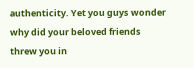authenticity. Yet you guys wonder why did your beloved friends threw you in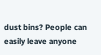dust bins? People can easily leave anyone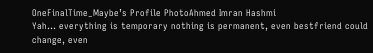OneFinalTime_Maybe’s Profile PhotoAhmed Imran Hashmi
Yah... everything is temporary nothing is permanent, even bestfriend could change, even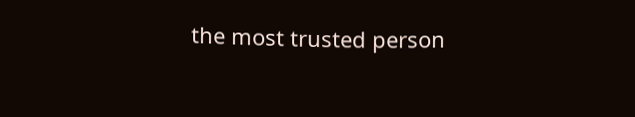the most trusted person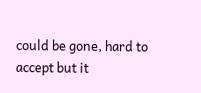could be gone, hard to accept but it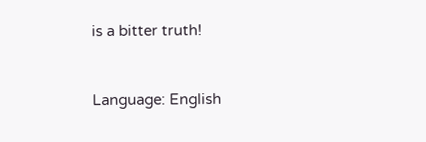is a bitter truth!


Language: English